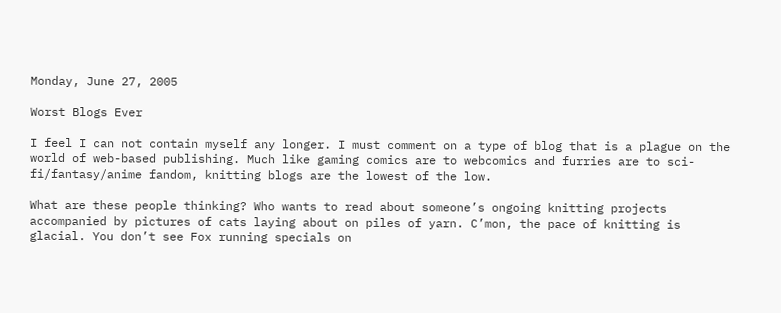Monday, June 27, 2005

Worst Blogs Ever

I feel I can not contain myself any longer. I must comment on a type of blog that is a plague on the world of web-based publishing. Much like gaming comics are to webcomics and furries are to sci-fi/fantasy/anime fandom, knitting blogs are the lowest of the low.

What are these people thinking? Who wants to read about someone’s ongoing knitting projects accompanied by pictures of cats laying about on piles of yarn. C’mon, the pace of knitting is glacial. You don’t see Fox running specials on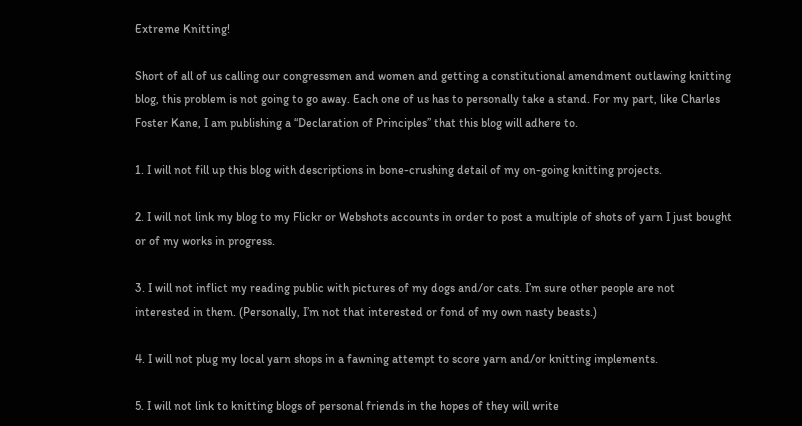Extreme Knitting!

Short of all of us calling our congressmen and women and getting a constitutional amendment outlawing knitting blog, this problem is not going to go away. Each one of us has to personally take a stand. For my part, like Charles Foster Kane, I am publishing a “Declaration of Principles” that this blog will adhere to.

1. I will not fill up this blog with descriptions in bone-crushing detail of my on-going knitting projects.

2. I will not link my blog to my Flickr or Webshots accounts in order to post a multiple of shots of yarn I just bought or of my works in progress.

3. I will not inflict my reading public with pictures of my dogs and/or cats. I’m sure other people are not interested in them. (Personally, I’m not that interested or fond of my own nasty beasts.)

4. I will not plug my local yarn shops in a fawning attempt to score yarn and/or knitting implements.

5. I will not link to knitting blogs of personal friends in the hopes of they will write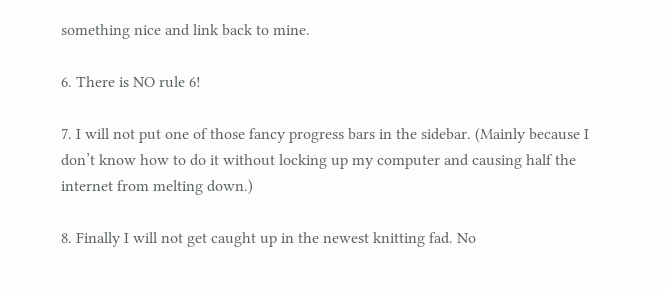something nice and link back to mine.

6. There is NO rule 6!

7. I will not put one of those fancy progress bars in the sidebar. (Mainly because I don’t know how to do it without locking up my computer and causing half the internet from melting down.)

8. Finally I will not get caught up in the newest knitting fad. No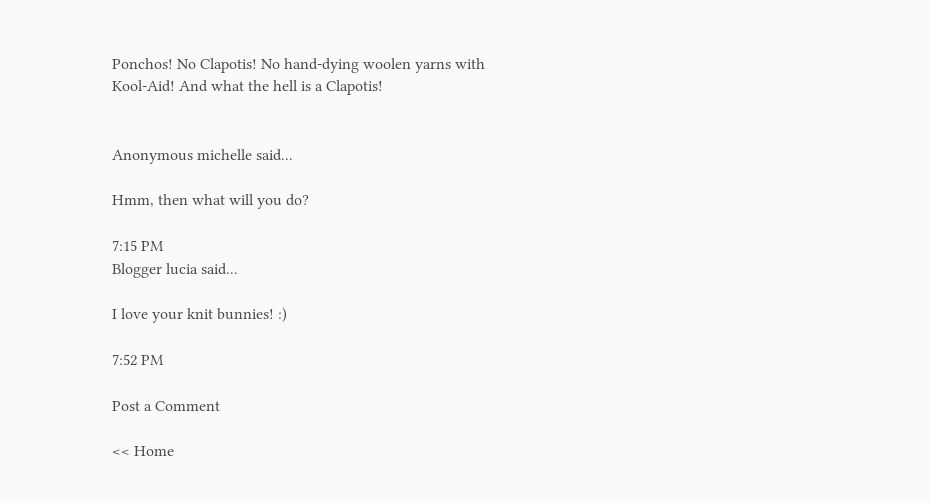Ponchos! No Clapotis! No hand-dying woolen yarns with Kool-Aid! And what the hell is a Clapotis!


Anonymous michelle said...

Hmm, then what will you do?

7:15 PM
Blogger lucia said...

I love your knit bunnies! :)

7:52 PM

Post a Comment

<< Home